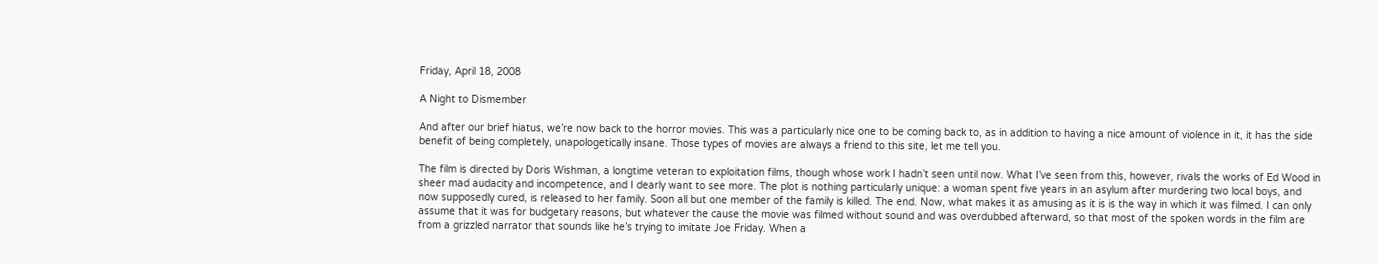Friday, April 18, 2008

A Night to Dismember

And after our brief hiatus, we’re now back to the horror movies. This was a particularly nice one to be coming back to, as in addition to having a nice amount of violence in it, it has the side benefit of being completely, unapologetically insane. Those types of movies are always a friend to this site, let me tell you.

The film is directed by Doris Wishman, a longtime veteran to exploitation films, though whose work I hadn’t seen until now. What I’ve seen from this, however, rivals the works of Ed Wood in sheer mad audacity and incompetence, and I dearly want to see more. The plot is nothing particularly unique: a woman spent five years in an asylum after murdering two local boys, and now supposedly cured, is released to her family. Soon all but one member of the family is killed. The end. Now, what makes it as amusing as it is is the way in which it was filmed. I can only assume that it was for budgetary reasons, but whatever the cause the movie was filmed without sound and was overdubbed afterward, so that most of the spoken words in the film are from a grizzled narrator that sounds like he’s trying to imitate Joe Friday. When a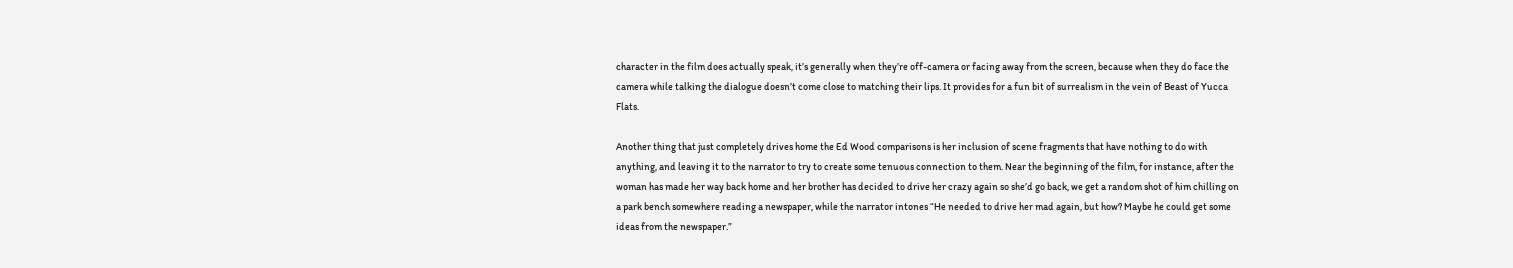character in the film does actually speak, it’s generally when they’re off-camera or facing away from the screen, because when they do face the camera while talking the dialogue doesn’t come close to matching their lips. It provides for a fun bit of surrealism in the vein of Beast of Yucca Flats.

Another thing that just completely drives home the Ed Wood comparisons is her inclusion of scene fragments that have nothing to do with anything, and leaving it to the narrator to try to create some tenuous connection to them. Near the beginning of the film, for instance, after the woman has made her way back home and her brother has decided to drive her crazy again so she’d go back, we get a random shot of him chilling on a park bench somewhere reading a newspaper, while the narrator intones “He needed to drive her mad again, but how? Maybe he could get some ideas from the newspaper.”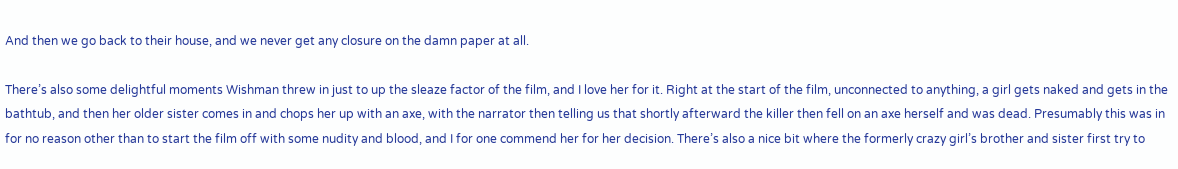And then we go back to their house, and we never get any closure on the damn paper at all.

There’s also some delightful moments Wishman threw in just to up the sleaze factor of the film, and I love her for it. Right at the start of the film, unconnected to anything, a girl gets naked and gets in the bathtub, and then her older sister comes in and chops her up with an axe, with the narrator then telling us that shortly afterward the killer then fell on an axe herself and was dead. Presumably this was in for no reason other than to start the film off with some nudity and blood, and I for one commend her for her decision. There’s also a nice bit where the formerly crazy girl’s brother and sister first try to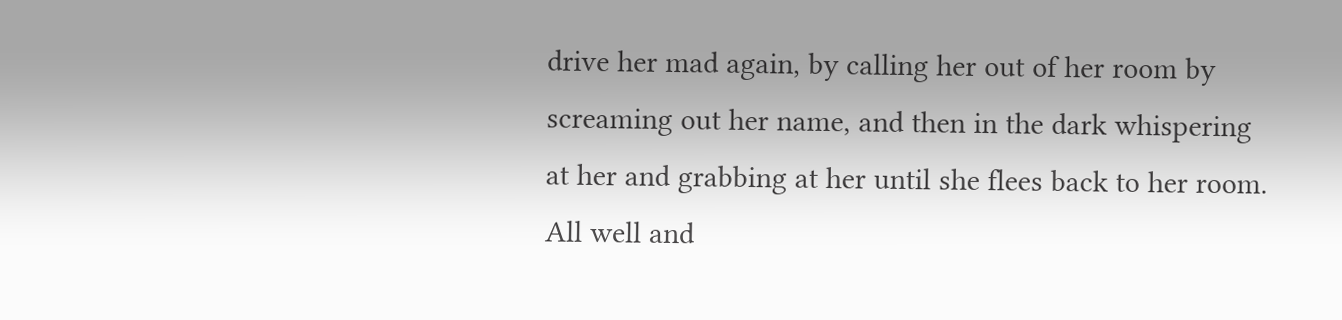drive her mad again, by calling her out of her room by screaming out her name, and then in the dark whispering at her and grabbing at her until she flees back to her room. All well and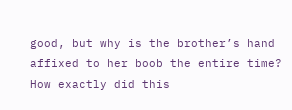good, but why is the brother’s hand affixed to her boob the entire time? How exactly did this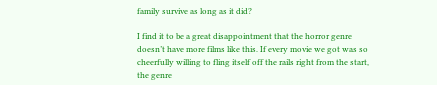family survive as long as it did?

I find it to be a great disappointment that the horror genre doesn’t have more films like this. If every movie we got was so cheerfully willing to fling itself off the rails right from the start, the genre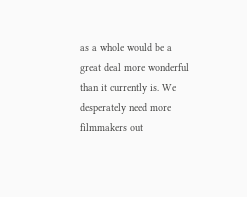as a whole would be a great deal more wonderful than it currently is. We desperately need more filmmakers out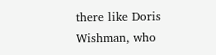there like Doris Wishman, who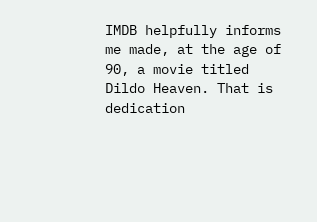IMDB helpfully informs me made, at the age of 90, a movie titled Dildo Heaven. That is dedication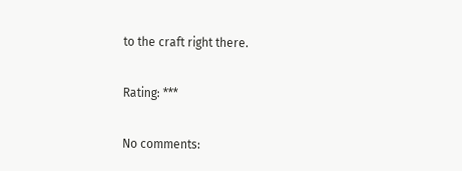to the craft right there.

Rating: ***

No comments: